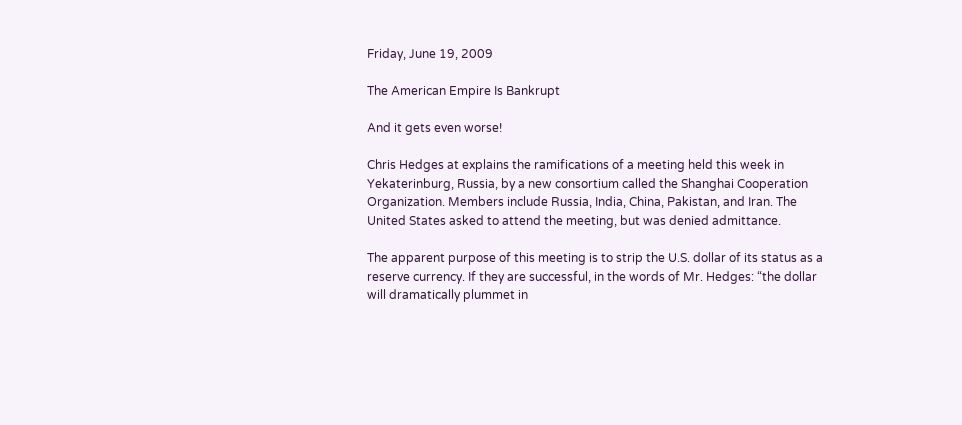Friday, June 19, 2009

The American Empire Is Bankrupt

And it gets even worse!

Chris Hedges at explains the ramifications of a meeting held this week in Yekaterinburg, Russia, by a new consortium called the Shanghai Cooperation Organization. Members include Russia, India, China, Pakistan, and Iran. The United States asked to attend the meeting, but was denied admittance.

The apparent purpose of this meeting is to strip the U.S. dollar of its status as a reserve currency. If they are successful, in the words of Mr. Hedges: “the dollar will dramatically plummet in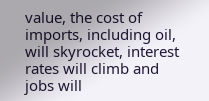value, the cost of imports, including oil, will skyrocket, interest rates will climb and jobs will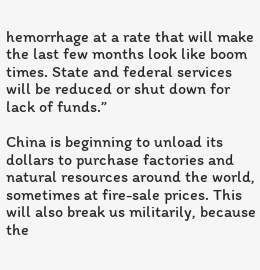hemorrhage at a rate that will make the last few months look like boom times. State and federal services will be reduced or shut down for lack of funds.”

China is beginning to unload its dollars to purchase factories and natural resources around the world, sometimes at fire-sale prices. This will also break us militarily, because the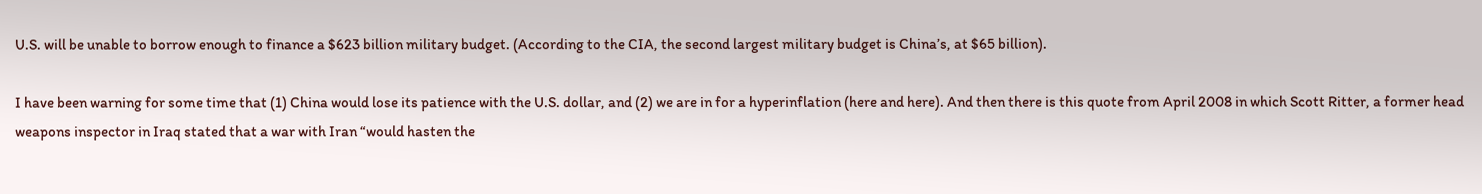U.S. will be unable to borrow enough to finance a $623 billion military budget. (According to the CIA, the second largest military budget is China’s, at $65 billion).

I have been warning for some time that (1) China would lose its patience with the U.S. dollar, and (2) we are in for a hyperinflation (here and here). And then there is this quote from April 2008 in which Scott Ritter, a former head weapons inspector in Iraq stated that a war with Iran “would hasten the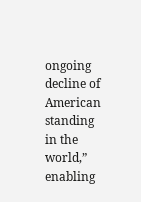ongoing decline of American standing in the world,” enabling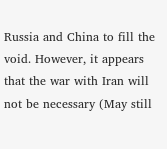Russia and China to fill the void. However, it appears that the war with Iran will not be necessary (May still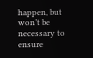happen, but won’t be necessary to ensure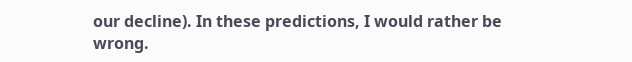our decline). In these predictions, I would rather be wrong.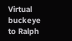Virtual buckeye to Ralph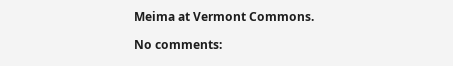Meima at Vermont Commons.

No comments: